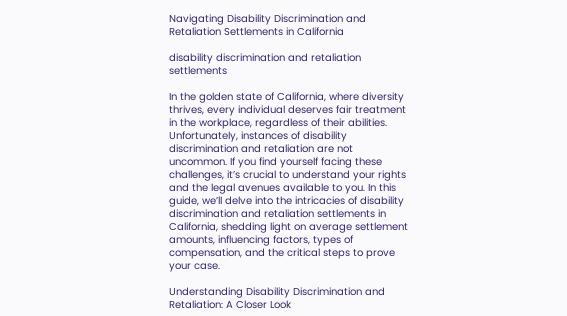Navigating Disability Discrimination and Retaliation Settlements in California

disability discrimination and retaliation settlements

In the golden state of California, where diversity thrives, every individual deserves fair treatment in the workplace, regardless of their abilities. Unfortunately, instances of disability discrimination and retaliation are not uncommon. If you find yourself facing these challenges, it’s crucial to understand your rights and the legal avenues available to you. In this guide, we’ll delve into the intricacies of disability discrimination and retaliation settlements in California, shedding light on average settlement amounts, influencing factors, types of compensation, and the critical steps to prove your case.

Understanding Disability Discrimination and Retaliation: A Closer Look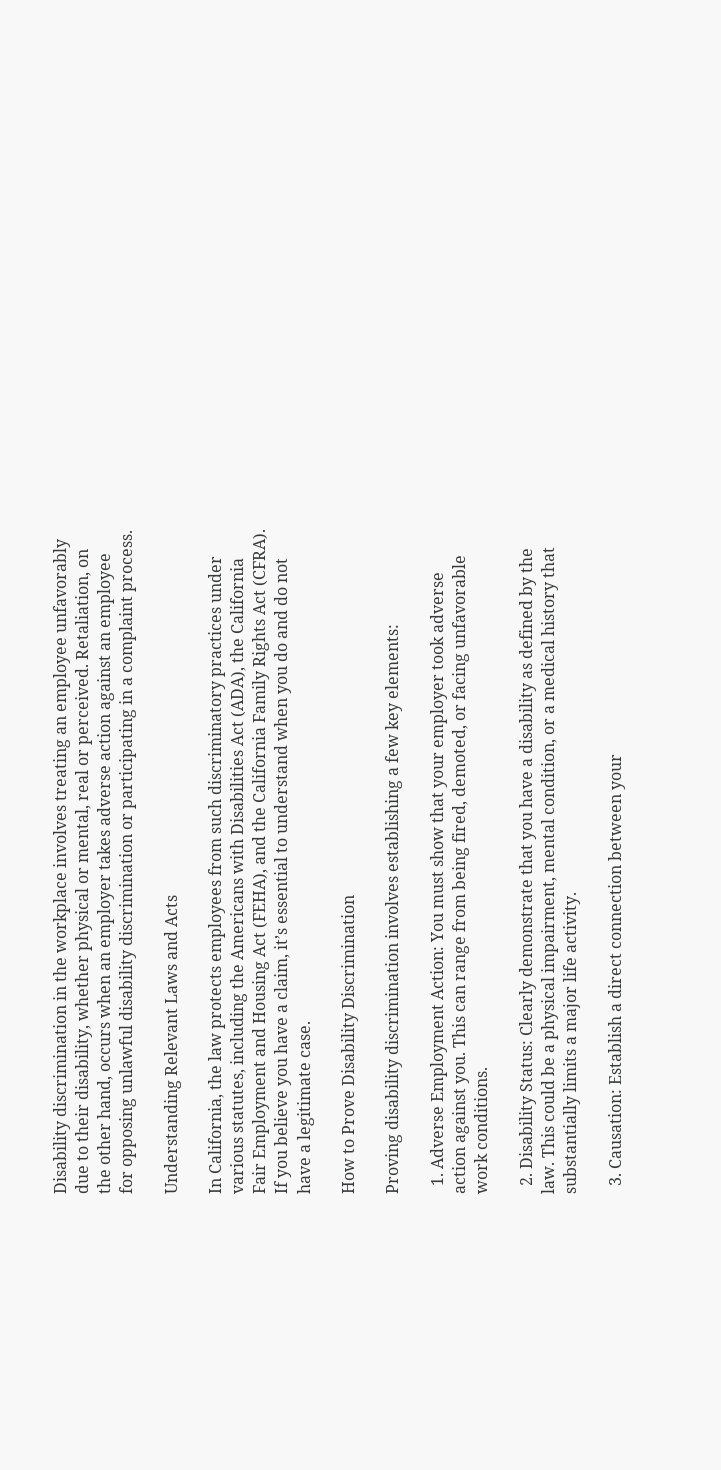Disability discrimination in the workplace involves treating an employee unfavorably due to their disability, whether physical or mental, real or perceived. Retaliation, on the other hand, occurs when an employer takes adverse action against an employee for opposing unlawful disability discrimination or participating in a complaint process.

Understanding Relevant Laws and Acts

In California, the law protects employees from such discriminatory practices under various statutes, including the Americans with Disabilities Act (ADA), the California Fair Employment and Housing Act (FEHA), and the California Family Rights Act (CFRA). If you believe you have a claim, it’s essential to understand when you do and do not have a legitimate case.

How to Prove Disability Discrimination

Proving disability discrimination involves establishing a few key elements:

  1. Adverse Employment Action: You must show that your employer took adverse action against you. This can range from being fired, demoted, or facing unfavorable work conditions.

  2. Disability Status: Clearly demonstrate that you have a disability as defined by the law. This could be a physical impairment, mental condition, or a medical history that substantially limits a major life activity.

  3. Causation: Establish a direct connection between your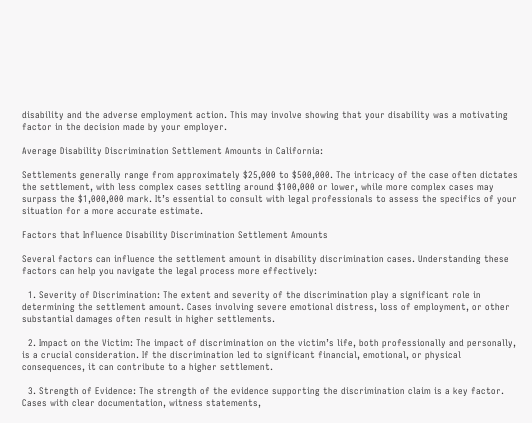disability and the adverse employment action. This may involve showing that your disability was a motivating factor in the decision made by your employer.

Average Disability Discrimination Settlement Amounts in California:

Settlements generally range from approximately $25,000 to $500,000. The intricacy of the case often dictates the settlement, with less complex cases settling around $100,000 or lower, while more complex cases may surpass the $1,000,000 mark. It’s essential to consult with legal professionals to assess the specifics of your situation for a more accurate estimate.

Factors that Influence Disability Discrimination Settlement Amounts

Several factors can influence the settlement amount in disability discrimination cases. Understanding these factors can help you navigate the legal process more effectively:

  1. Severity of Discrimination: The extent and severity of the discrimination play a significant role in determining the settlement amount. Cases involving severe emotional distress, loss of employment, or other substantial damages often result in higher settlements.

  2. Impact on the Victim: The impact of discrimination on the victim’s life, both professionally and personally, is a crucial consideration. If the discrimination led to significant financial, emotional, or physical consequences, it can contribute to a higher settlement.

  3. Strength of Evidence: The strength of the evidence supporting the discrimination claim is a key factor. Cases with clear documentation, witness statements,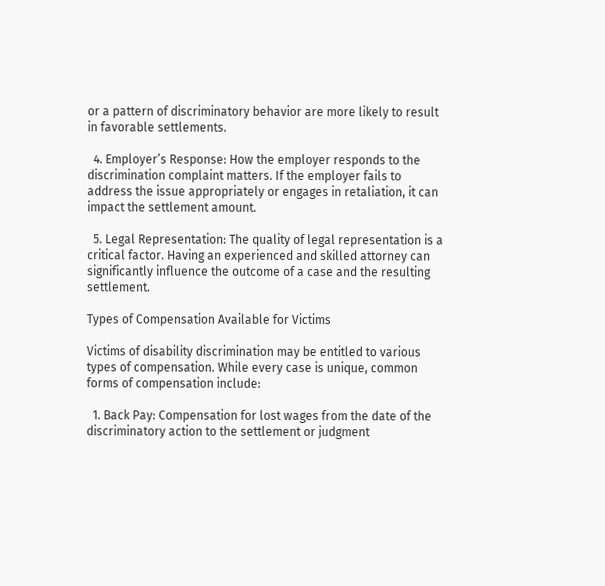or a pattern of discriminatory behavior are more likely to result in favorable settlements.

  4. Employer’s Response: How the employer responds to the discrimination complaint matters. If the employer fails to address the issue appropriately or engages in retaliation, it can impact the settlement amount.

  5. Legal Representation: The quality of legal representation is a critical factor. Having an experienced and skilled attorney can significantly influence the outcome of a case and the resulting settlement.

Types of Compensation Available for Victims

Victims of disability discrimination may be entitled to various types of compensation. While every case is unique, common forms of compensation include:

  1. Back Pay: Compensation for lost wages from the date of the discriminatory action to the settlement or judgment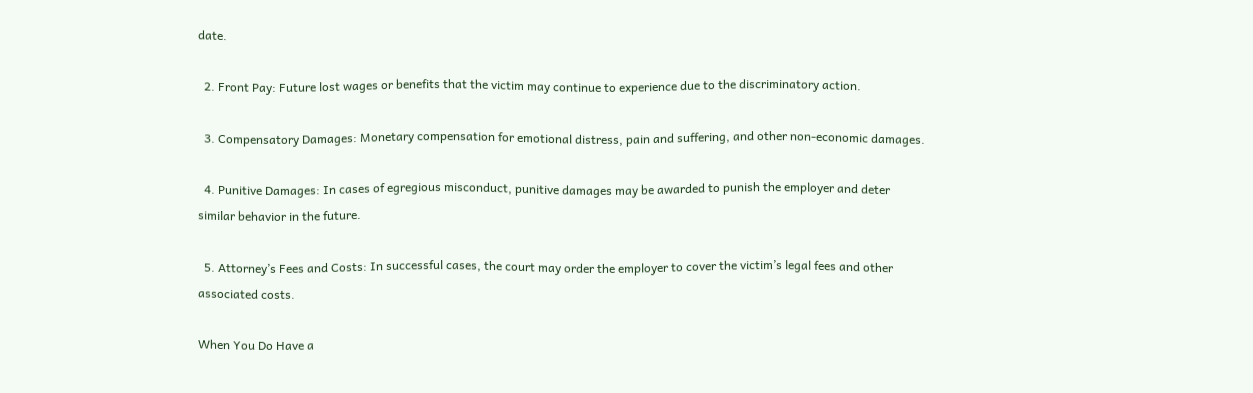date.

  2. Front Pay: Future lost wages or benefits that the victim may continue to experience due to the discriminatory action.

  3. Compensatory Damages: Monetary compensation for emotional distress, pain and suffering, and other non-economic damages.

  4. Punitive Damages: In cases of egregious misconduct, punitive damages may be awarded to punish the employer and deter similar behavior in the future.

  5. Attorney’s Fees and Costs: In successful cases, the court may order the employer to cover the victim’s legal fees and other associated costs.

When You Do Have a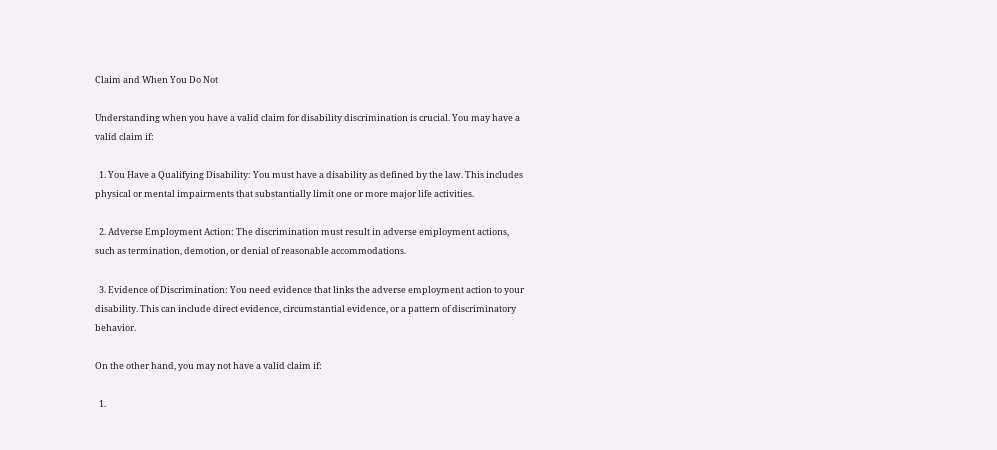Claim and When You Do Not

Understanding when you have a valid claim for disability discrimination is crucial. You may have a valid claim if:

  1. You Have a Qualifying Disability: You must have a disability as defined by the law. This includes physical or mental impairments that substantially limit one or more major life activities.

  2. Adverse Employment Action: The discrimination must result in adverse employment actions, such as termination, demotion, or denial of reasonable accommodations.

  3. Evidence of Discrimination: You need evidence that links the adverse employment action to your disability. This can include direct evidence, circumstantial evidence, or a pattern of discriminatory behavior.

On the other hand, you may not have a valid claim if:

  1.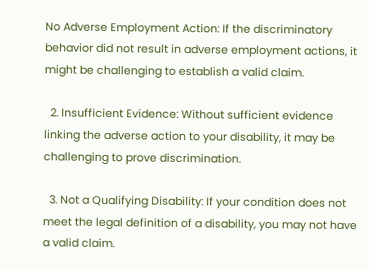No Adverse Employment Action: If the discriminatory behavior did not result in adverse employment actions, it might be challenging to establish a valid claim.

  2. Insufficient Evidence: Without sufficient evidence linking the adverse action to your disability, it may be challenging to prove discrimination.

  3. Not a Qualifying Disability: If your condition does not meet the legal definition of a disability, you may not have a valid claim.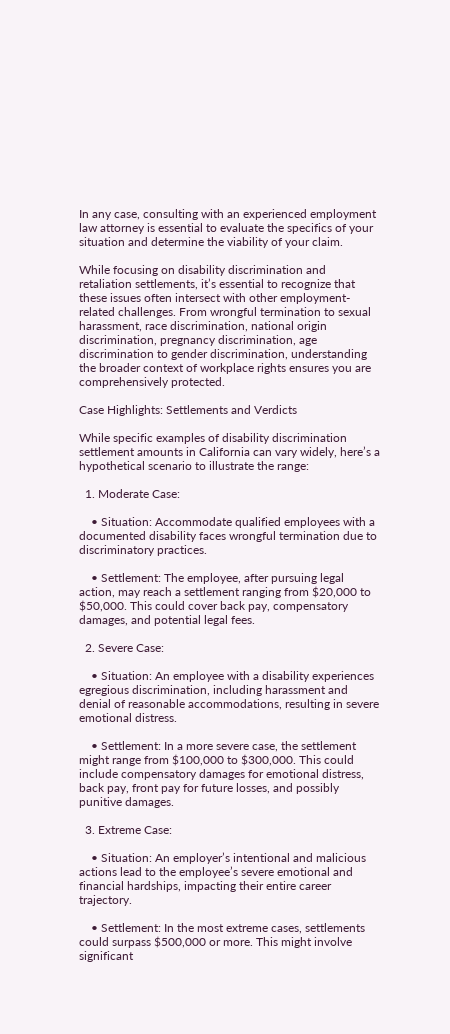In any case, consulting with an experienced employment law attorney is essential to evaluate the specifics of your situation and determine the viability of your claim.

While focusing on disability discrimination and retaliation settlements, it’s essential to recognize that these issues often intersect with other employment-related challenges. From wrongful termination to sexual harassment, race discrimination, national origin discrimination, pregnancy discrimination, age discrimination to gender discrimination, understanding the broader context of workplace rights ensures you are comprehensively protected.

Case Highlights: Settlements and Verdicts

While specific examples of disability discrimination settlement amounts in California can vary widely, here’s a hypothetical scenario to illustrate the range:

  1. Moderate Case:

    • Situation: Accommodate qualified employees with a documented disability faces wrongful termination due to discriminatory practices.

    • Settlement: The employee, after pursuing legal action, may reach a settlement ranging from $20,000 to $50,000. This could cover back pay, compensatory damages, and potential legal fees.

  2. Severe Case:

    • Situation: An employee with a disability experiences egregious discrimination, including harassment and denial of reasonable accommodations, resulting in severe emotional distress.

    • Settlement: In a more severe case, the settlement might range from $100,000 to $300,000. This could include compensatory damages for emotional distress, back pay, front pay for future losses, and possibly punitive damages.

  3. Extreme Case:

    • Situation: An employer’s intentional and malicious actions lead to the employee’s severe emotional and financial hardships, impacting their entire career trajectory.

    • Settlement: In the most extreme cases, settlements could surpass $500,000 or more. This might involve significant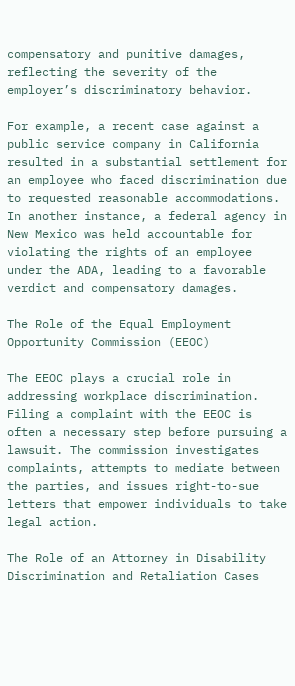compensatory and punitive damages, reflecting the severity of the employer’s discriminatory behavior.

For example, a recent case against a public service company in California resulted in a substantial settlement for an employee who faced discrimination due to requested reasonable accommodations. In another instance, a federal agency in New Mexico was held accountable for violating the rights of an employee under the ADA, leading to a favorable verdict and compensatory damages.

The Role of the Equal Employment Opportunity Commission (EEOC)

The EEOC plays a crucial role in addressing workplace discrimination. Filing a complaint with the EEOC is often a necessary step before pursuing a lawsuit. The commission investigates complaints, attempts to mediate between the parties, and issues right-to-sue letters that empower individuals to take legal action.

The Role of an Attorney in Disability Discrimination and Retaliation Cases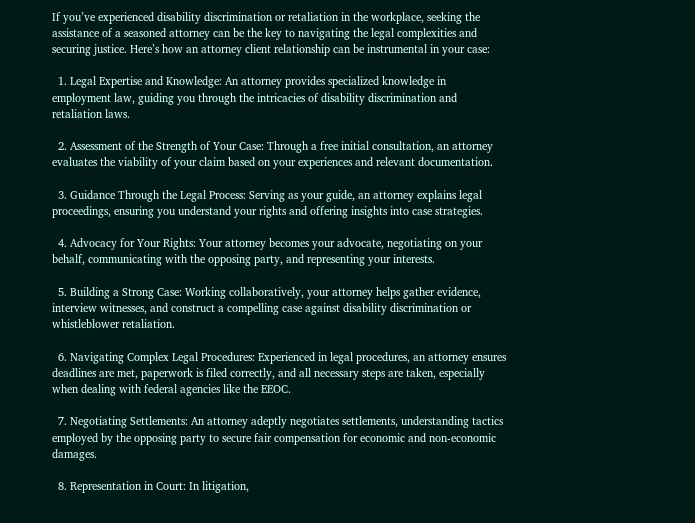If you’ve experienced disability discrimination or retaliation in the workplace, seeking the assistance of a seasoned attorney can be the key to navigating the legal complexities and securing justice. Here’s how an attorney client relationship can be instrumental in your case:

  1. Legal Expertise and Knowledge: An attorney provides specialized knowledge in employment law, guiding you through the intricacies of disability discrimination and retaliation laws.

  2. Assessment of the Strength of Your Case: Through a free initial consultation, an attorney evaluates the viability of your claim based on your experiences and relevant documentation.

  3. Guidance Through the Legal Process: Serving as your guide, an attorney explains legal proceedings, ensuring you understand your rights and offering insights into case strategies.

  4. Advocacy for Your Rights: Your attorney becomes your advocate, negotiating on your behalf, communicating with the opposing party, and representing your interests.

  5. Building a Strong Case: Working collaboratively, your attorney helps gather evidence, interview witnesses, and construct a compelling case against disability discrimination or whistleblower retaliation.

  6. Navigating Complex Legal Procedures: Experienced in legal procedures, an attorney ensures deadlines are met, paperwork is filed correctly, and all necessary steps are taken, especially when dealing with federal agencies like the EEOC.

  7. Negotiating Settlements: An attorney adeptly negotiates settlements, understanding tactics employed by the opposing party to secure fair compensation for economic and non-economic damages.

  8. Representation in Court: In litigation,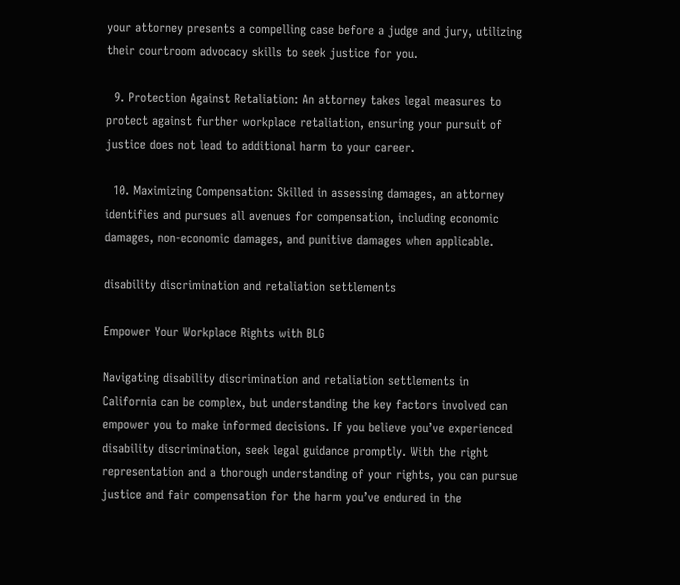your attorney presents a compelling case before a judge and jury, utilizing their courtroom advocacy skills to seek justice for you.

  9. Protection Against Retaliation: An attorney takes legal measures to protect against further workplace retaliation, ensuring your pursuit of justice does not lead to additional harm to your career.

  10. Maximizing Compensation: Skilled in assessing damages, an attorney identifies and pursues all avenues for compensation, including economic damages, non-economic damages, and punitive damages when applicable.

disability discrimination and retaliation settlements

Empower Your Workplace Rights with BLG

Navigating disability discrimination and retaliation settlements in California can be complex, but understanding the key factors involved can empower you to make informed decisions. If you believe you’ve experienced disability discrimination, seek legal guidance promptly. With the right representation and a thorough understanding of your rights, you can pursue justice and fair compensation for the harm you’ve endured in the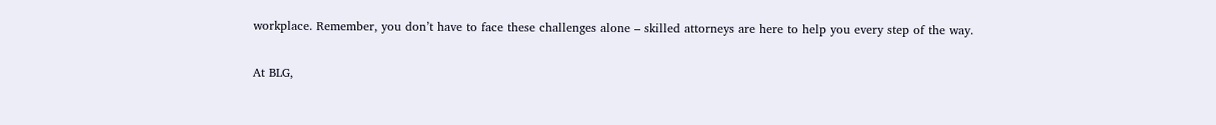workplace. Remember, you don’t have to face these challenges alone – skilled attorneys are here to help you every step of the way.

At BLG,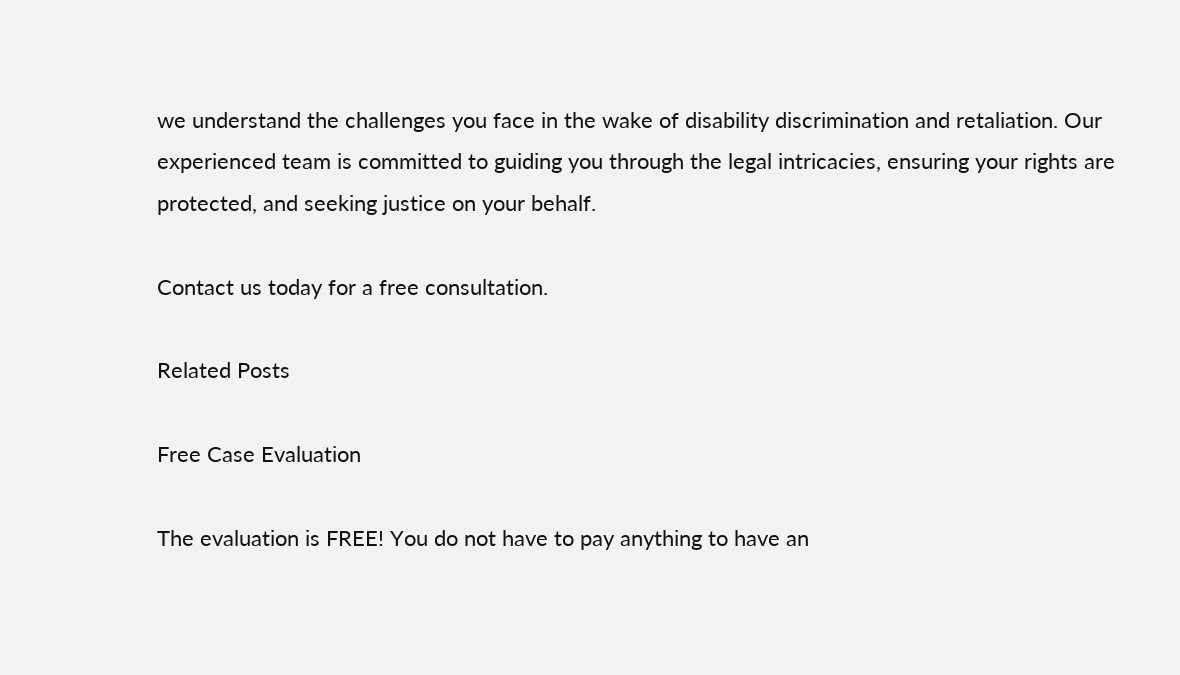we understand the challenges you face in the wake of disability discrimination and retaliation. Our experienced team is committed to guiding you through the legal intricacies, ensuring your rights are protected, and seeking justice on your behalf.

Contact us today for a free consultation.

Related Posts

Free Case Evaluation

The evaluation is FREE! You do not have to pay anything to have an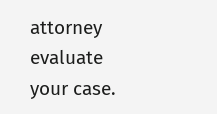attorney evaluate your case.